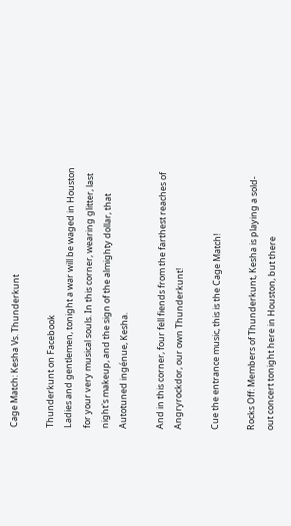Cage Match: Kesha Vs. Thunderkunt

Thunderkunt on Facebook
Ladies and gentlemen, tonight a war will be waged in Houston for your very musical souls. In this corner, wearing glitter, last night's makeup, and the sign of the almighty dollar, that Autotuned ingénue, Kesha.

And in this corner, four fell fiends from the farthest reaches of Angryrockdor, our own Thunderkunt!

Cue the entrance music, this is the Cage Match!

Rocks Off: Members of Thunderkunt, Kesha is playing a sold-out concert tonight here in Houston, but there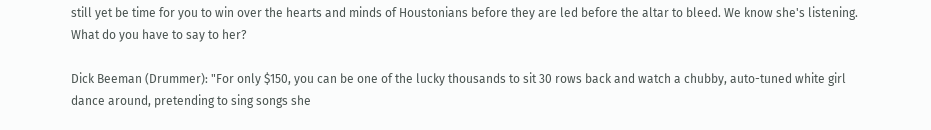still yet be time for you to win over the hearts and minds of Houstonians before they are led before the altar to bleed. We know she's listening. What do you have to say to her?

Dick Beeman (Drummer): "For only $150, you can be one of the lucky thousands to sit 30 rows back and watch a chubby, auto-tuned white girl dance around, pretending to sing songs she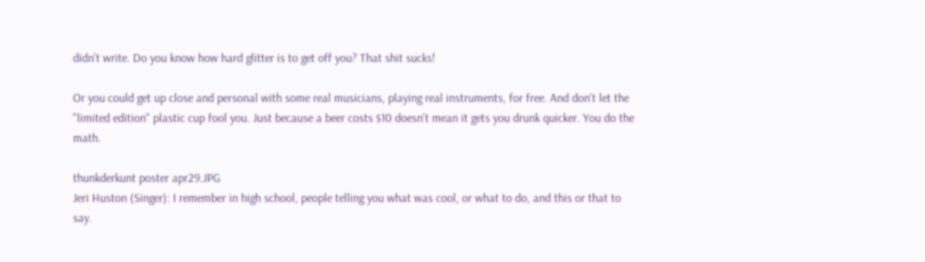didn't write. Do you know how hard glitter is to get off you? That shit sucks!

Or you could get up close and personal with some real musicians, playing real instruments, for free. And don't let the "limited edition" plastic cup fool you. Just because a beer costs $10 doesn't mean it gets you drunk quicker. You do the math.

thunkderkunt poster apr29.JPG
Jeri Huston (Singer): I remember in high school, people telling you what was cool, or what to do, and this or that to say.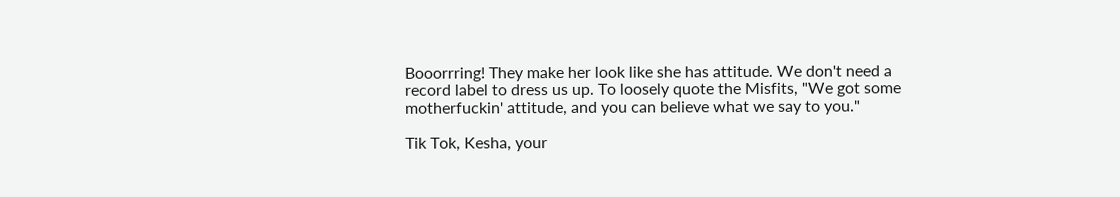Booorrring! They make her look like she has attitude. We don't need a record label to dress us up. To loosely quote the Misfits, "We got some motherfuckin' attitude, and you can believe what we say to you."

Tik Tok, Kesha, your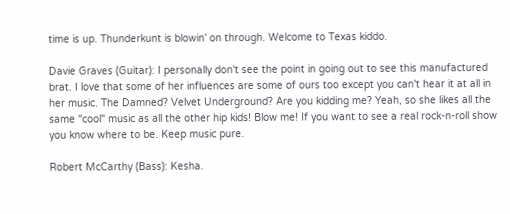time is up. Thunderkunt is blowin' on through. Welcome to Texas kiddo.

Davie Graves (Guitar): I personally don't see the point in going out to see this manufactured brat. I love that some of her influences are some of ours too except you can't hear it at all in her music. The Damned? Velvet Underground? Are you kidding me? Yeah, so she likes all the same "cool" music as all the other hip kids! Blow me! If you want to see a real rock-n-roll show you know where to be. Keep music pure.

Robert McCarthy (Bass): Kesha.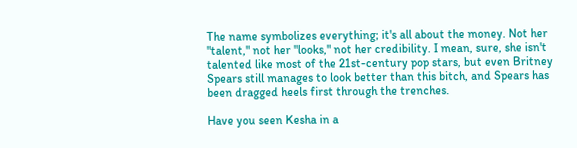The name symbolizes everything; it's all about the money. Not her "talent," not her "looks," not her credibility. I mean, sure, she isn't talented like most of the 21st-century pop stars, but even Britney Spears still manages to look better than this bitch, and Spears has been dragged heels first through the trenches.

Have you seen Kesha in a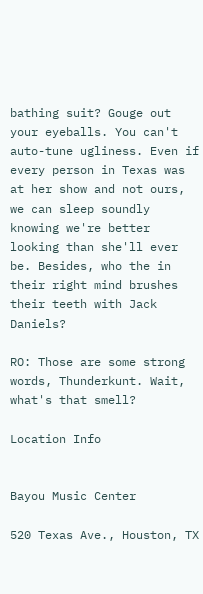bathing suit? Gouge out your eyeballs. You can't auto-tune ugliness. Even if every person in Texas was at her show and not ours, we can sleep soundly knowing we're better looking than she'll ever be. Besides, who the in their right mind brushes their teeth with Jack Daniels?

RO: Those are some strong words, Thunderkunt. Wait, what's that smell?

Location Info


Bayou Music Center

520 Texas Ave., Houston, TX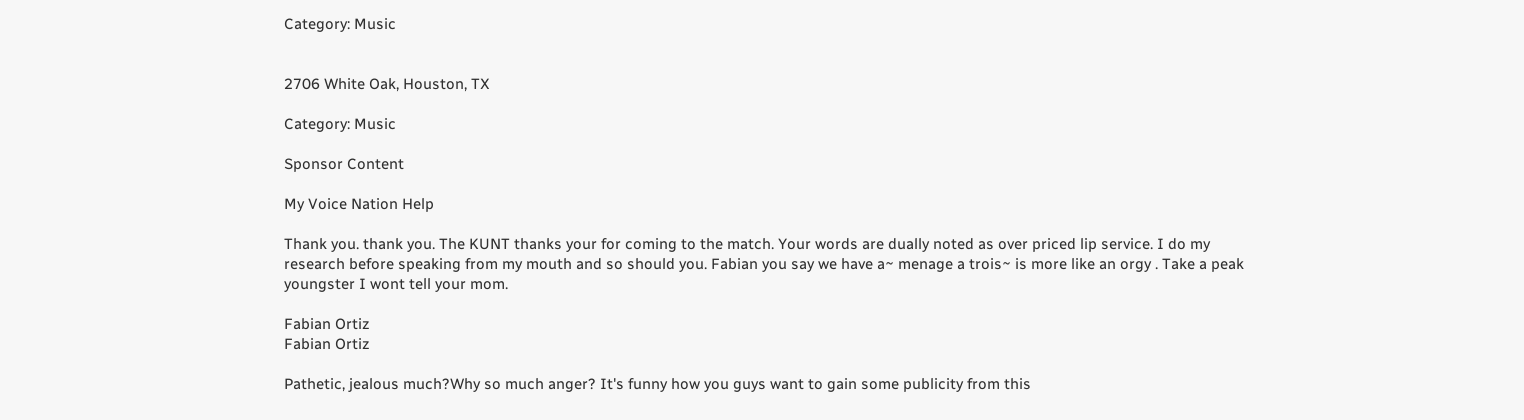Category: Music


2706 White Oak, Houston, TX

Category: Music

Sponsor Content

My Voice Nation Help

Thank you. thank you. The KUNT thanks your for coming to the match. Your words are dually noted as over priced lip service. I do my research before speaking from my mouth and so should you. Fabian you say we have a~ menage a trois~ is more like an orgy . Take a peak youngster I wont tell your mom.

Fabian Ortiz
Fabian Ortiz

Pathetic, jealous much?Why so much anger? It's funny how you guys want to gain some publicity from this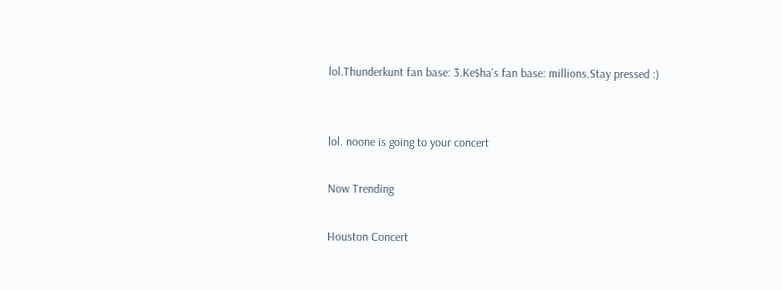lol.Thunderkunt fan base: 3.Ke$ha's fan base: millions.Stay pressed :)


lol. noone is going to your concert

Now Trending

Houston Concert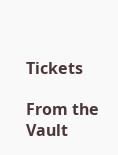Tickets

From the Vault